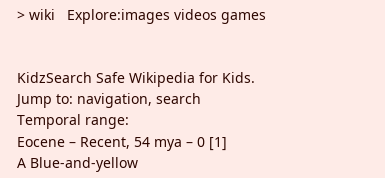> wiki   Explore:images videos games


KidzSearch Safe Wikipedia for Kids.
Jump to: navigation, search
Temporal range:
Eocene – Recent, 54 mya – 0 [1]
A Blue-and-yellow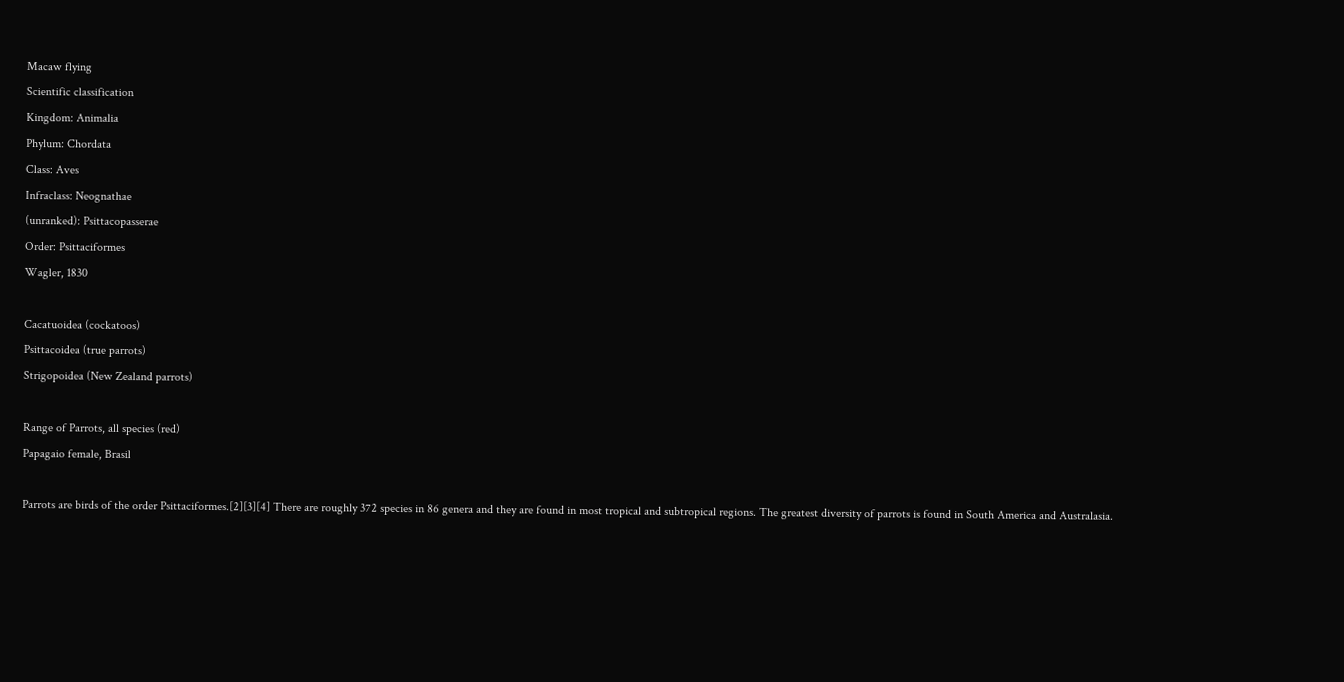Macaw flying
Scientific classification
Kingdom: Animalia
Phylum: Chordata
Class: Aves
Infraclass: Neognathae
(unranked): Psittacopasserae
Order: Psittaciformes
Wagler, 1830

Cacatuoidea (cockatoos)
Psittacoidea (true parrots)
Strigopoidea (New Zealand parrots)

Range of Parrots, all species (red)
Papagaio female, Brasil

Parrots are birds of the order Psittaciformes.[2][3][4] There are roughly 372 species in 86 genera and they are found in most tropical and subtropical regions. The greatest diversity of parrots is found in South America and Australasia.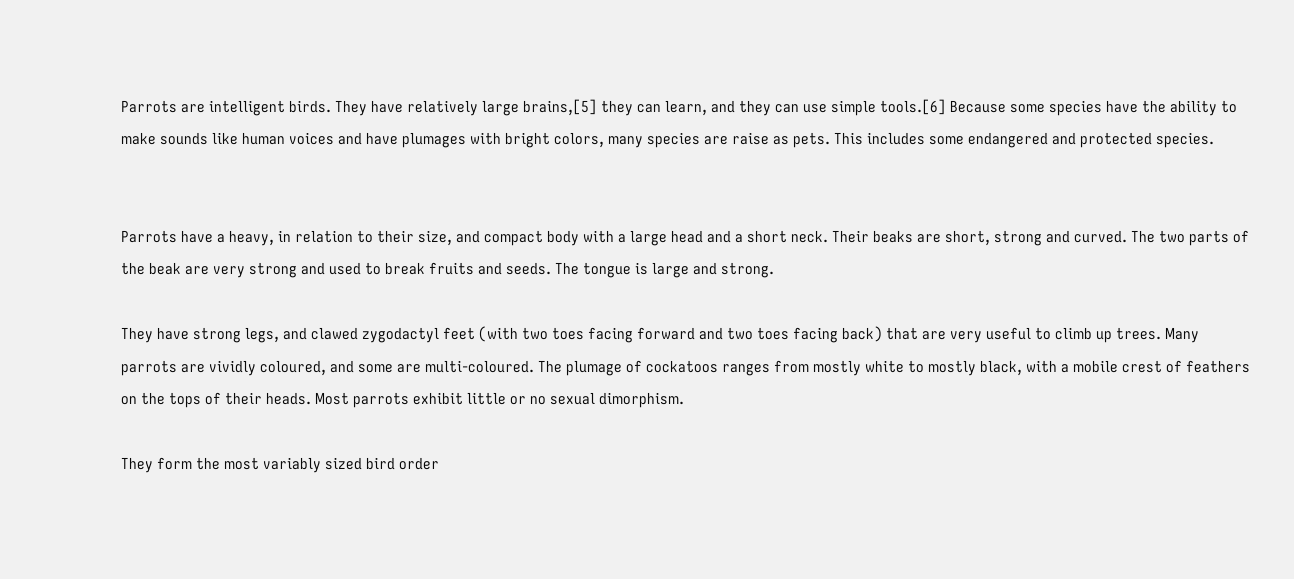Parrots are intelligent birds. They have relatively large brains,[5] they can learn, and they can use simple tools.[6] Because some species have the ability to make sounds like human voices and have plumages with bright colors, many species are raise as pets. This includes some endangered and protected species.


Parrots have a heavy, in relation to their size, and compact body with a large head and a short neck. Their beaks are short, strong and curved. The two parts of the beak are very strong and used to break fruits and seeds. The tongue is large and strong.

They have strong legs, and clawed zygodactyl feet (with two toes facing forward and two toes facing back) that are very useful to climb up trees. Many parrots are vividly coloured, and some are multi-coloured. The plumage of cockatoos ranges from mostly white to mostly black, with a mobile crest of feathers on the tops of their heads. Most parrots exhibit little or no sexual dimorphism.

They form the most variably sized bird order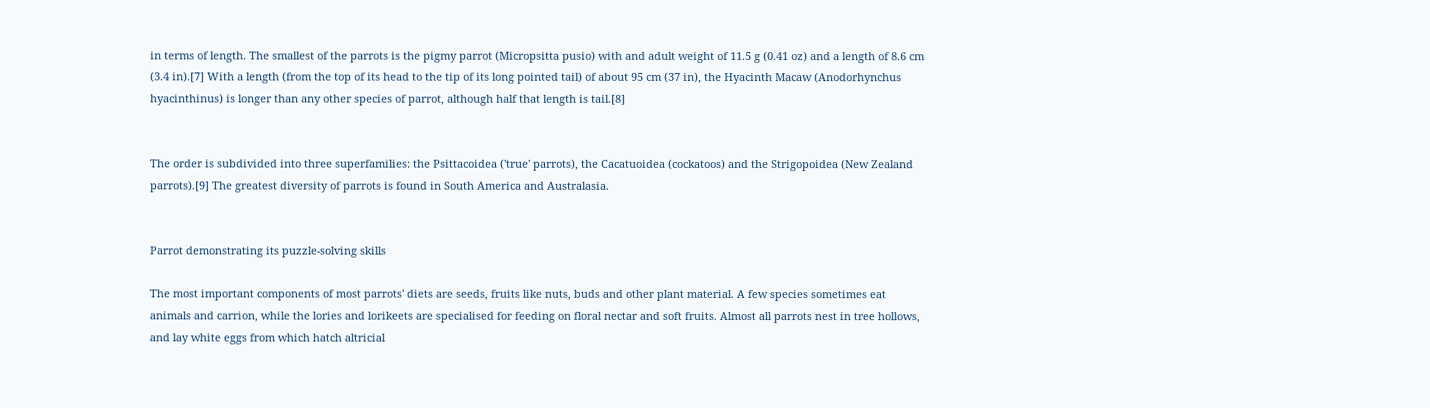in terms of length. The smallest of the parrots is the pigmy parrot (Micropsitta pusio) with and adult weight of 11.5 g (0.41 oz) and a length of 8.6 cm (3.4 in).[7] With a length (from the top of its head to the tip of its long pointed tail) of about 95 cm (37 in), the Hyacinth Macaw (Anodorhynchus hyacinthinus) is longer than any other species of parrot, although half that length is tail.[8]


The order is subdivided into three superfamilies: the Psittacoidea ('true' parrots), the Cacatuoidea (cockatoos) and the Strigopoidea (New Zealand parrots).[9] The greatest diversity of parrots is found in South America and Australasia.


Parrot demonstrating its puzzle-solving skills

The most important components of most parrots' diets are seeds, fruits like nuts, buds and other plant material. A few species sometimes eat animals and carrion, while the lories and lorikeets are specialised for feeding on floral nectar and soft fruits. Almost all parrots nest in tree hollows, and lay white eggs from which hatch altricial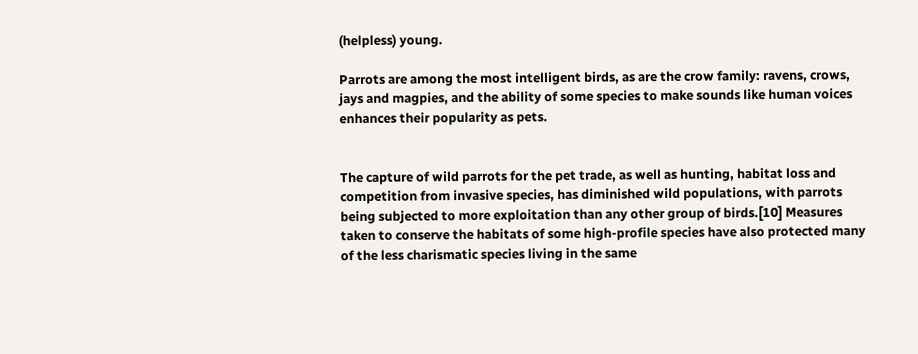(helpless) young.

Parrots are among the most intelligent birds, as are the crow family: ravens, crows, jays and magpies, and the ability of some species to make sounds like human voices enhances their popularity as pets.


The capture of wild parrots for the pet trade, as well as hunting, habitat loss and competition from invasive species, has diminished wild populations, with parrots being subjected to more exploitation than any other group of birds.[10] Measures taken to conserve the habitats of some high-profile species have also protected many of the less charismatic species living in the same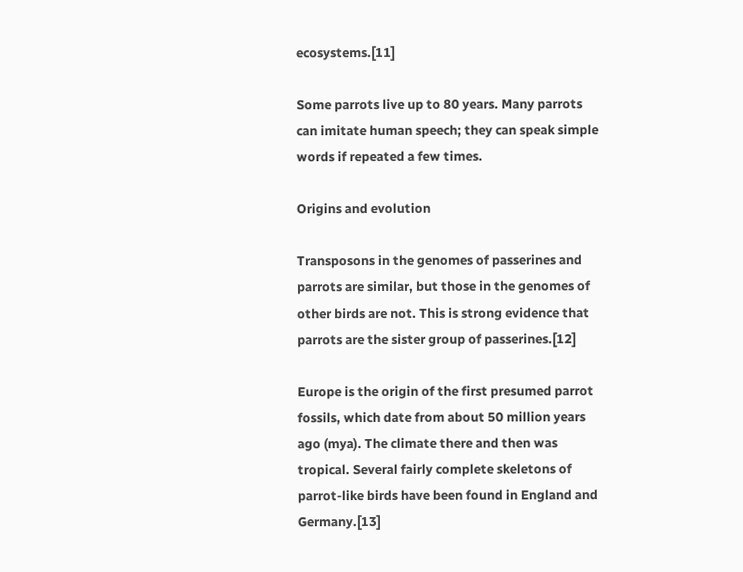ecosystems.[11]

Some parrots live up to 80 years. Many parrots can imitate human speech; they can speak simple words if repeated a few times.

Origins and evolution

Transposons in the genomes of passerines and parrots are similar, but those in the genomes of other birds are not. This is strong evidence that parrots are the sister group of passerines.[12]

Europe is the origin of the first presumed parrot fossils, which date from about 50 million years ago (mya). The climate there and then was tropical. Several fairly complete skeletons of parrot-like birds have been found in England and Germany.[13]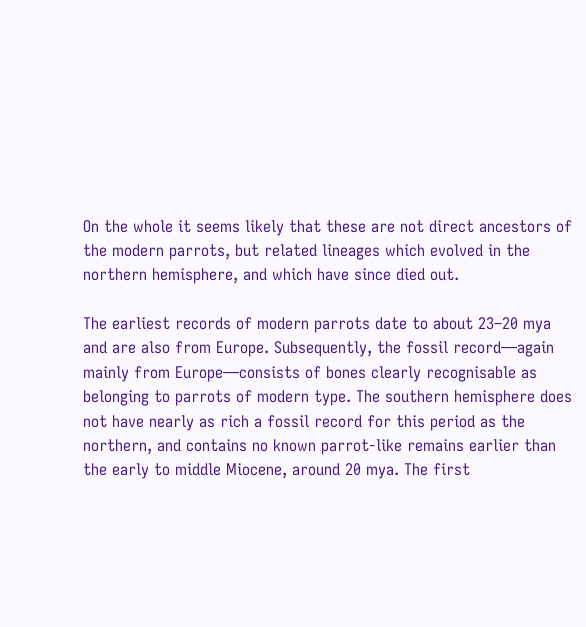On the whole it seems likely that these are not direct ancestors of the modern parrots, but related lineages which evolved in the northern hemisphere, and which have since died out.

The earliest records of modern parrots date to about 23–20 mya and are also from Europe. Subsequently, the fossil record—again mainly from Europe—consists of bones clearly recognisable as belonging to parrots of modern type. The southern hemisphere does not have nearly as rich a fossil record for this period as the northern, and contains no known parrot-like remains earlier than the early to middle Miocene, around 20 mya. The first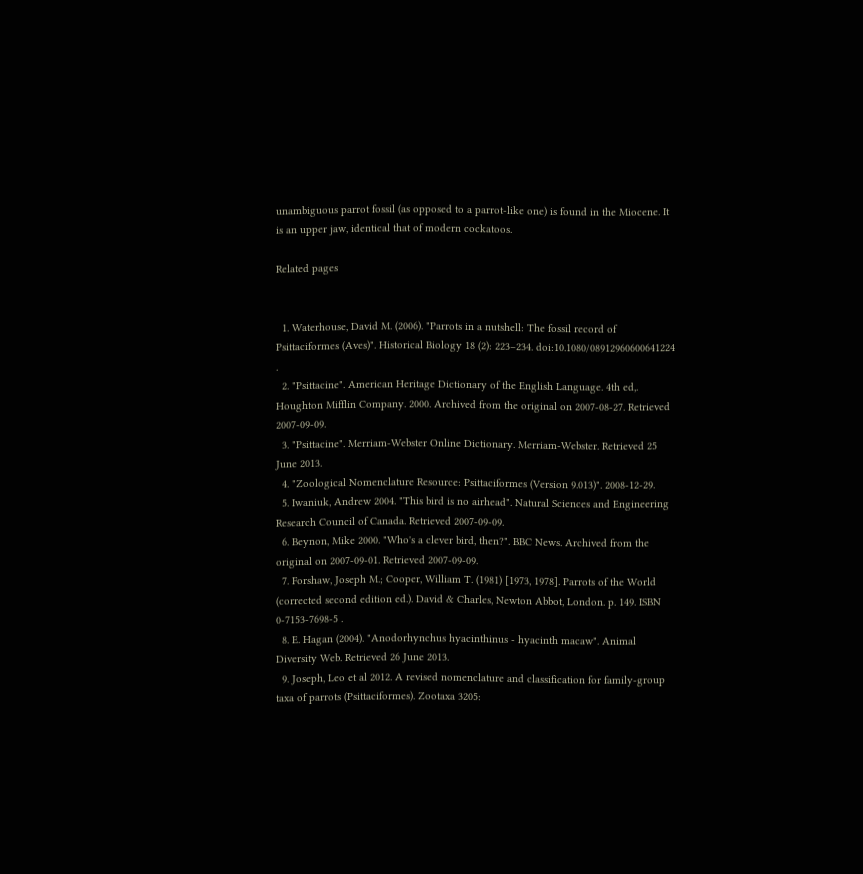unambiguous parrot fossil (as opposed to a parrot-like one) is found in the Miocene. It is an upper jaw, identical that of modern cockatoos.

Related pages


  1. Waterhouse, David M. (2006). "Parrots in a nutshell: The fossil record of Psittaciformes (Aves)". Historical Biology 18 (2): 223–234. doi:10.1080/08912960600641224 .
  2. "Psittacine". American Heritage Dictionary of the English Language. 4th ed,. Houghton Mifflin Company. 2000. Archived from the original on 2007-08-27. Retrieved 2007-09-09.
  3. "Psittacine". Merriam-Webster Online Dictionary. Merriam-Webster. Retrieved 25 June 2013.
  4. "Zoological Nomenclature Resource: Psittaciformes (Version 9.013)". 2008-12-29.
  5. Iwaniuk, Andrew 2004. "This bird is no airhead". Natural Sciences and Engineering Research Council of Canada. Retrieved 2007-09-09.
  6. Beynon, Mike 2000. "Who's a clever bird, then?". BBC News. Archived from the original on 2007-09-01. Retrieved 2007-09-09.
  7. Forshaw, Joseph M.; Cooper, William T. (1981) [1973, 1978]. Parrots of the World (corrected second edition ed.). David & Charles, Newton Abbot, London. p. 149. ISBN 0-7153-7698-5 .
  8. E. Hagan (2004). "Anodorhynchus hyacinthinus - hyacinth macaw". Animal Diversity Web. Retrieved 26 June 2013.
  9. Joseph, Leo et al 2012. A revised nomenclature and classification for family-group taxa of parrots (Psittaciformes). Zootaxa 3205: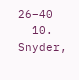26–40
  10. Snyder,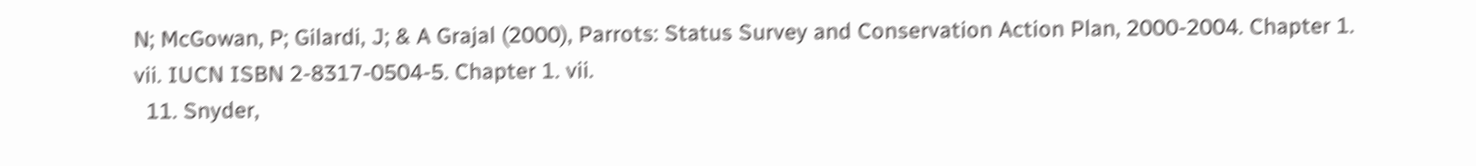N; McGowan, P; Gilardi, J; & A Grajal (2000), Parrots: Status Survey and Conservation Action Plan, 2000-2004. Chapter 1. vii. IUCN ISBN 2-8317-0504-5. Chapter 1. vii.
  11. Snyder,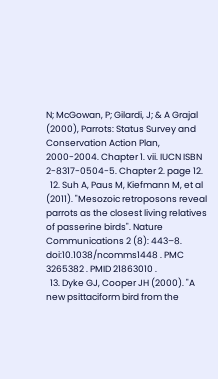N; McGowan, P; Gilardi, J; & A Grajal (2000), Parrots: Status Survey and Conservation Action Plan, 2000-2004. Chapter 1. vii. IUCN ISBN 2-8317-0504-5. Chapter 2. page 12.
  12. Suh A, Paus M, Kiefmann M, et al (2011). "Mesozoic retroposons reveal parrots as the closest living relatives of passerine birds". Nature Communications 2 (8): 443–8. doi:10.1038/ncomms1448 . PMC 3265382 . PMID 21863010 .
  13. Dyke GJ, Cooper JH (2000). "A new psittaciform bird from the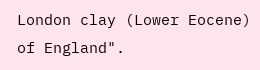London clay (Lower Eocene) of England".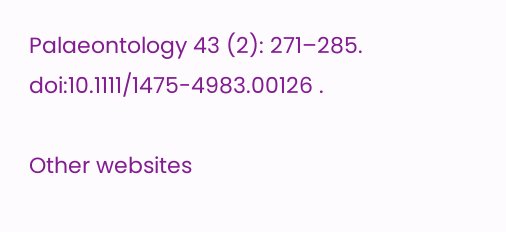Palaeontology 43 (2): 271–285. doi:10.1111/1475-4983.00126 .

Other websites